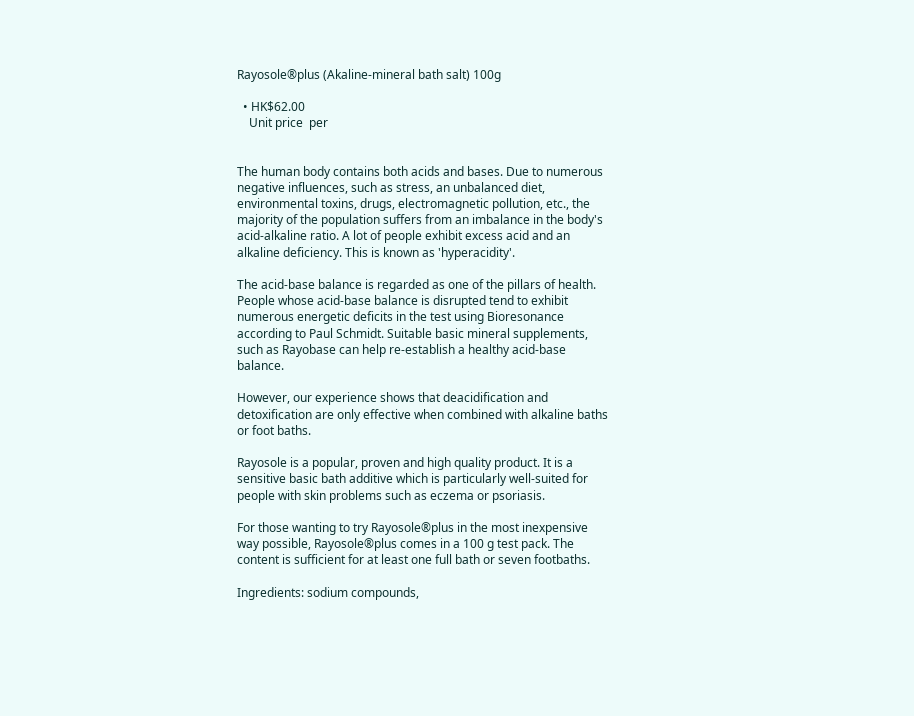Rayosole®plus (Akaline-mineral bath salt) 100g

  • HK$62.00
    Unit price  per


The human body contains both acids and bases. Due to numerous negative influences, such as stress, an unbalanced diet, environmental toxins, drugs, electromagnetic pollution, etc., the majority of the population suffers from an imbalance in the body's acid-alkaline ratio. A lot of people exhibit excess acid and an alkaline deficiency. This is known as 'hyperacidity'.

The acid-base balance is regarded as one of the pillars of health. People whose acid-base balance is disrupted tend to exhibit numerous energetic deficits in the test using Bioresonance according to Paul Schmidt. Suitable basic mineral supplements, such as Rayobase can help re-establish a healthy acid-base balance.

However, our experience shows that deacidification and detoxification are only effective when combined with alkaline baths or foot baths.

Rayosole is a popular, proven and high quality product. It is a sensitive basic bath additive which is particularly well-suited for people with skin problems such as eczema or psoriasis.

For those wanting to try Rayosole®plus in the most inexpensive way possible, Rayosole®plus comes in a 100 g test pack. The content is sufficient for at least one full bath or seven footbaths.

Ingredients: sodium compounds,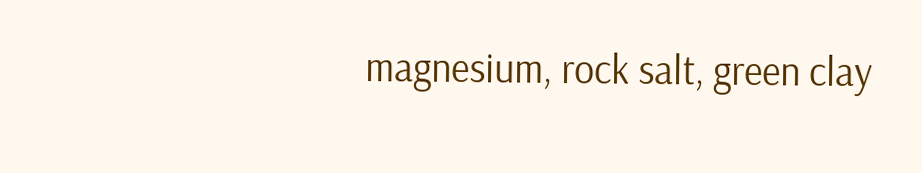magnesium, rock salt, green clay